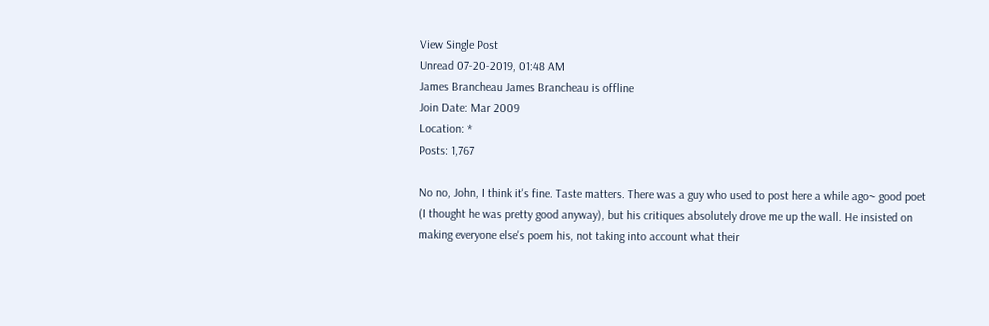View Single Post
Unread 07-20-2019, 01:48 AM
James Brancheau James Brancheau is offline
Join Date: Mar 2009
Location: *
Posts: 1,767

No no, John, I think it's fine. Taste matters. There was a guy who used to post here a while ago~ good poet (I thought he was pretty good anyway), but his critiques absolutely drove me up the wall. He insisted on making everyone else's poem his, not taking into account what their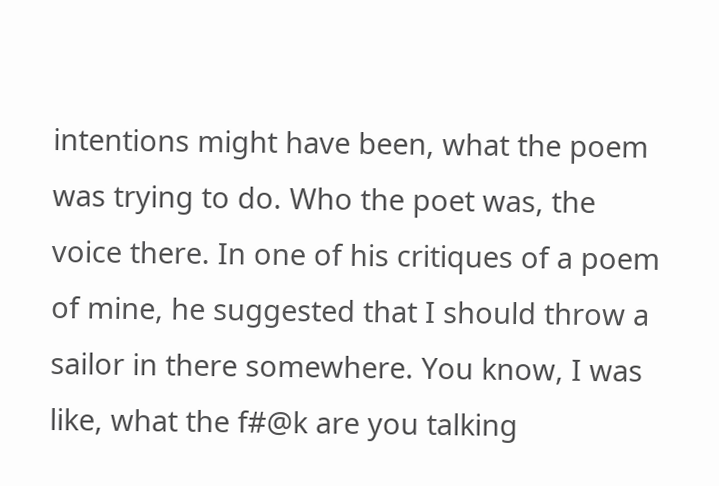intentions might have been, what the poem was trying to do. Who the poet was, the voice there. In one of his critiques of a poem of mine, he suggested that I should throw a sailor in there somewhere. You know, I was like, what the f#@k are you talking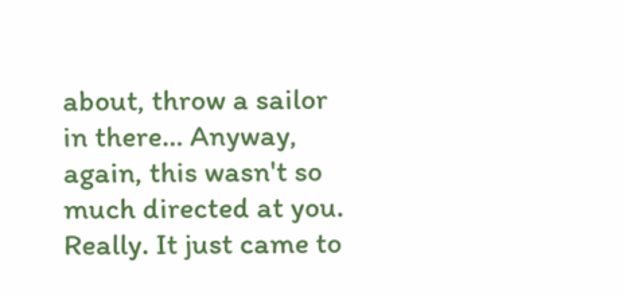about, throw a sailor in there... Anyway, again, this wasn't so much directed at you. Really. It just came to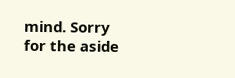mind. Sorry for the aside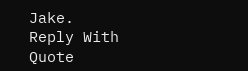Jake.
Reply With Quote